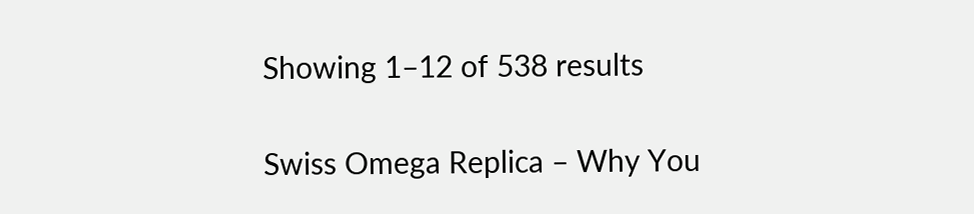Showing 1–12 of 538 results

Swiss Omega Replica – Why You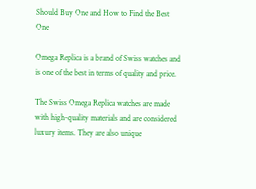Should Buy One and How to Find the Best One

Omega Replica is a brand of Swiss watches and is one of the best in terms of quality and price.

The Swiss Omega Replica watches are made with high-quality materials and are considered luxury items. They are also unique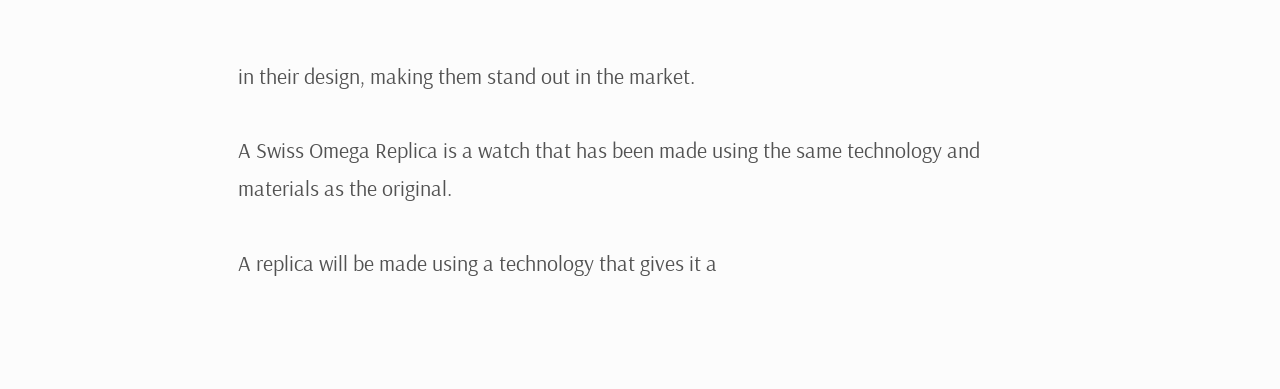in their design, making them stand out in the market.

A Swiss Omega Replica is a watch that has been made using the same technology and materials as the original.

A replica will be made using a technology that gives it a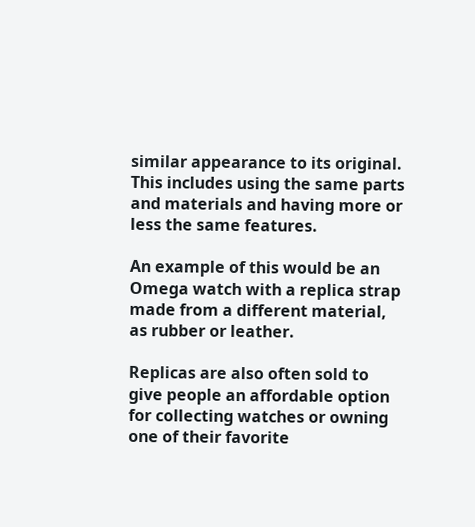similar appearance to its original. This includes using the same parts and materials and having more or less the same features.

An example of this would be an Omega watch with a replica strap made from a different material, as rubber or leather.

Replicas are also often sold to give people an affordable option for collecting watches or owning one of their favorite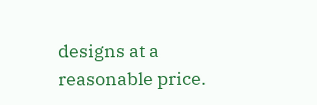designs at a reasonable price.